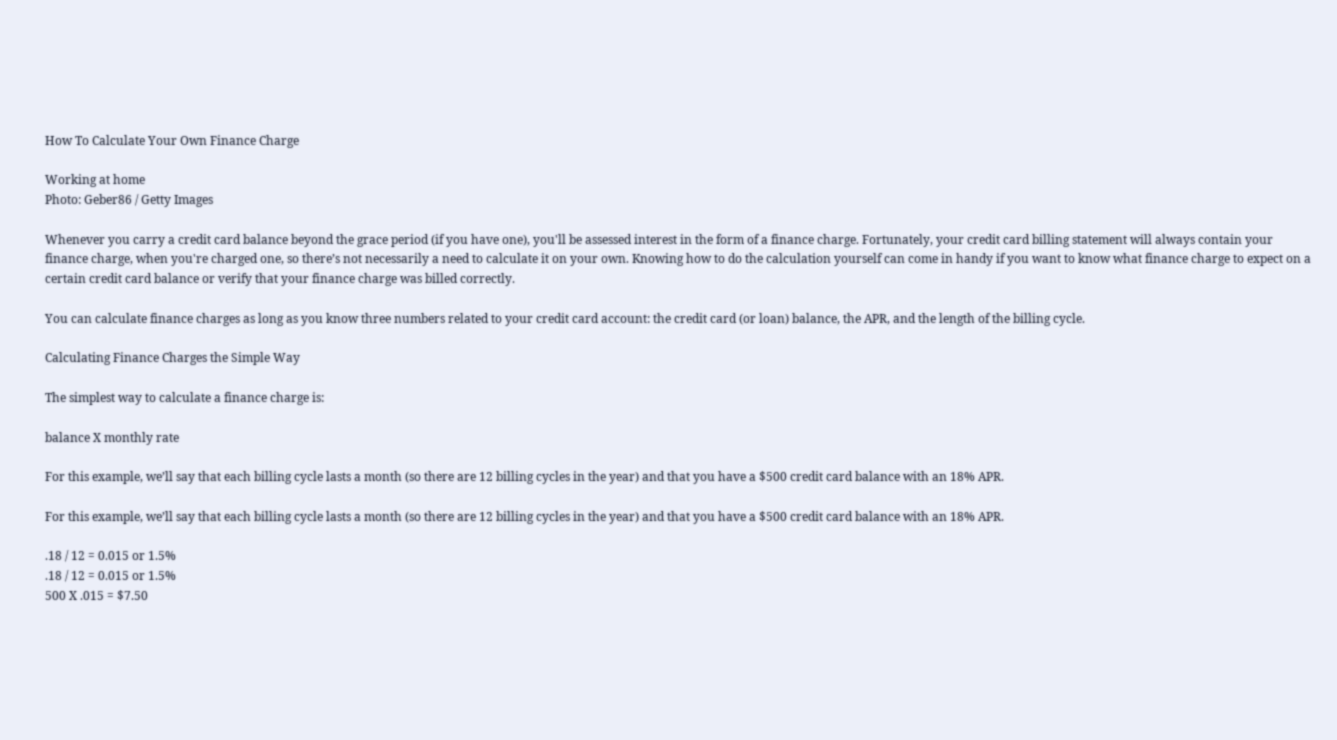How To Calculate Your Own Finance Charge

Working at home
Photo: Geber86 / Getty Images

Whenever you carry a credit card balance beyond the grace period (if you have one), you'll be assessed interest in the form of a finance charge. Fortunately, your credit card billing statement will always contain your finance charge, when you're charged one, so there’s not necessarily a need to calculate it on your own. Knowing how to do the calculation yourself can come in handy if you want to know what finance charge to expect on a certain credit card balance or verify that your finance charge was billed correctly.

You can calculate finance charges as long as you know three numbers related to your credit card account: the credit card (or loan) balance, the APR, and the length of the billing cycle.

Calculating Finance Charges the Simple Way

The simplest way to calculate a finance charge is:

balance X monthly rate

For this example, we’ll say that each billing cycle lasts a month (so there are 12 billing cycles in the year) and that you have a $500 credit card balance with an 18% APR.

For this example, we’ll say that each billing cycle lasts a month (so there are 12 billing cycles in the year) and that you have a $500 credit card balance with an 18% APR.

.18 / 12 = 0.015 or 1.5%
.18 / 12 = 0.015 or 1.5%
500 X .015 = $7.50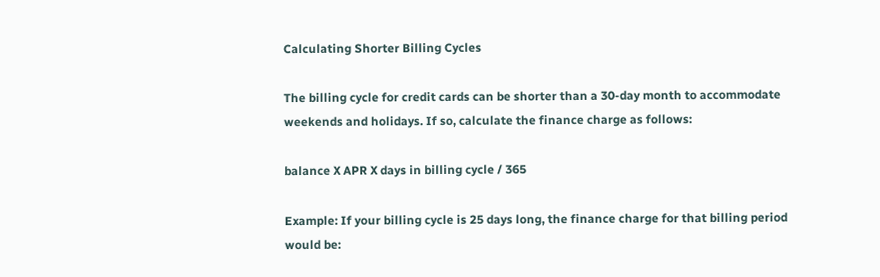Calculating Shorter Billing Cycles

The billing cycle for credit cards can be shorter than a 30-day month to accommodate weekends and holidays. If so, calculate the finance charge as follows:

balance X APR X days in billing cycle / 365

Example: If your billing cycle is 25 days long, the finance charge for that billing period would be: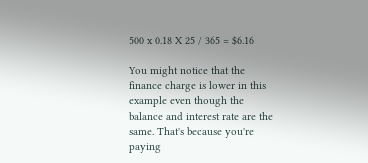500 x 0.18 X 25 / 365 = $6.16

You might notice that the finance charge is lower in this example even though the balance and interest rate are the same. That's because you're paying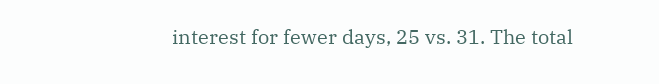interest for fewer days, 25 vs. 31. The total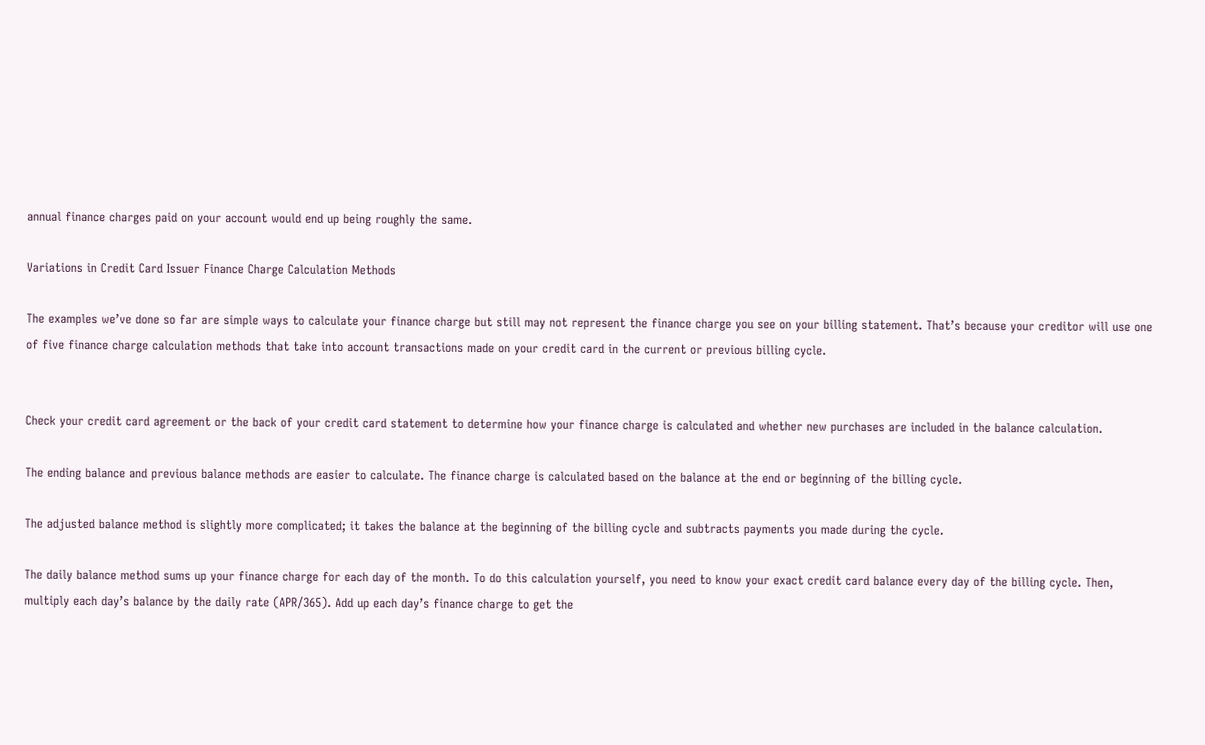annual finance charges paid on your account would end up being roughly the same.

Variations in Credit Card Issuer Finance Charge Calculation Methods

The examples we’ve done so far are simple ways to calculate your finance charge but still may not represent the finance charge you see on your billing statement. That’s because your creditor will use one of five finance charge calculation methods that take into account transactions made on your credit card in the current or previous billing cycle.


Check your credit card agreement or the back of your credit card statement to determine how your finance charge is calculated and whether new purchases are included in the balance calculation.

The ending balance and previous balance methods are easier to calculate. The finance charge is calculated based on the balance at the end or beginning of the billing cycle.

The adjusted balance method is slightly more complicated; it takes the balance at the beginning of the billing cycle and subtracts payments you made during the cycle.

The daily balance method sums up your finance charge for each day of the month. To do this calculation yourself, you need to know your exact credit card balance every day of the billing cycle. Then, multiply each day’s balance by the daily rate (APR/365). Add up each day’s finance charge to get the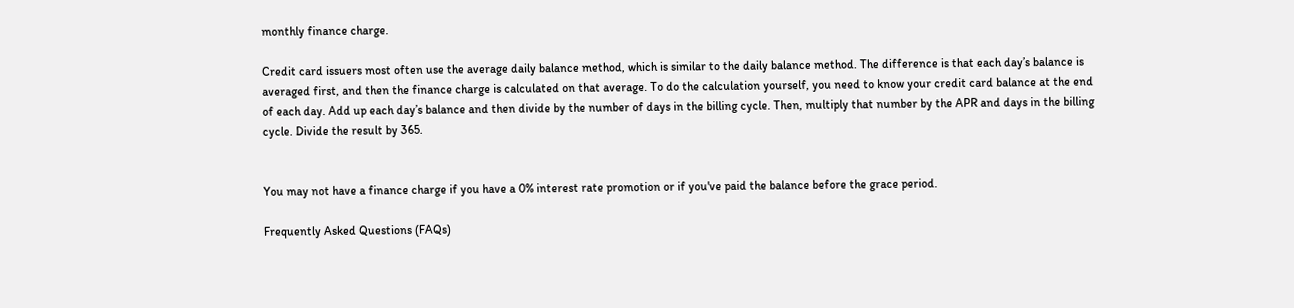monthly finance charge.

Credit card issuers most often use the average daily balance method, which is similar to the daily balance method. The difference is that each day’s balance is averaged first, and then the finance charge is calculated on that average. To do the calculation yourself, you need to know your credit card balance at the end of each day. Add up each day’s balance and then divide by the number of days in the billing cycle. Then, multiply that number by the APR and days in the billing cycle. Divide the result by 365.


You may not have a finance charge if you have a 0% interest rate promotion or if you've paid the balance before the grace period.

Frequently Asked Questions (FAQs)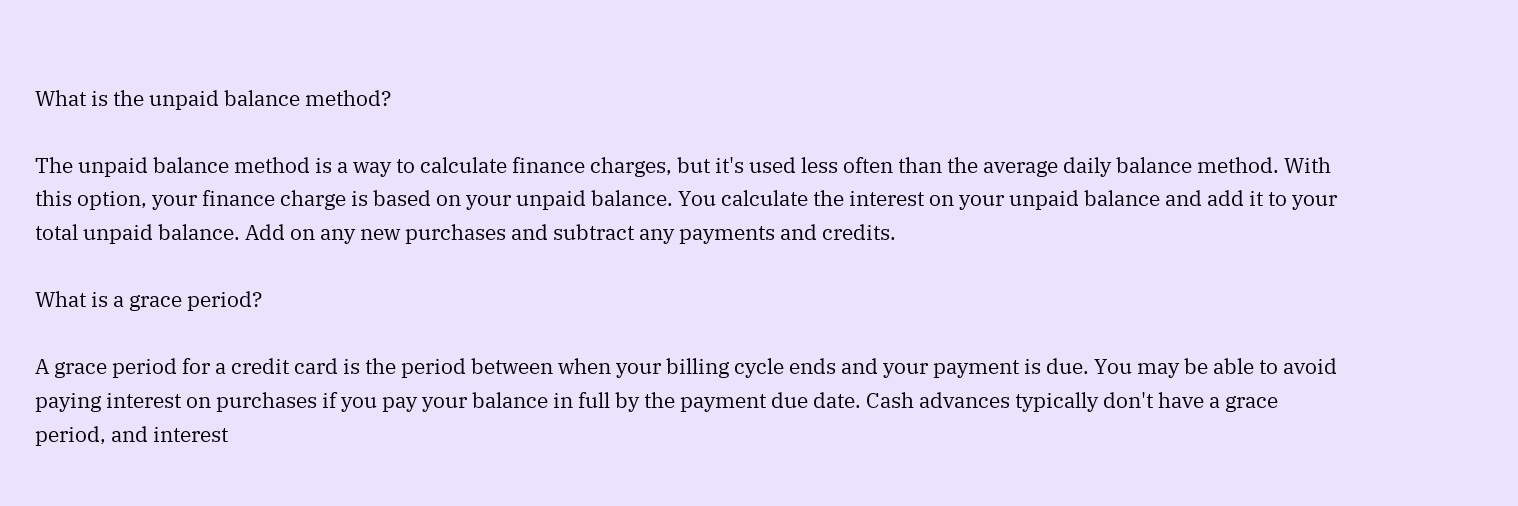What is the unpaid balance method?

The unpaid balance method is a way to calculate finance charges, but it's used less often than the average daily balance method. With this option, your finance charge is based on your unpaid balance. You calculate the interest on your unpaid balance and add it to your total unpaid balance. Add on any new purchases and subtract any payments and credits.

What is a grace period?

A grace period for a credit card is the period between when your billing cycle ends and your payment is due. You may be able to avoid paying interest on purchases if you pay your balance in full by the payment due date. Cash advances typically don't have a grace period, and interest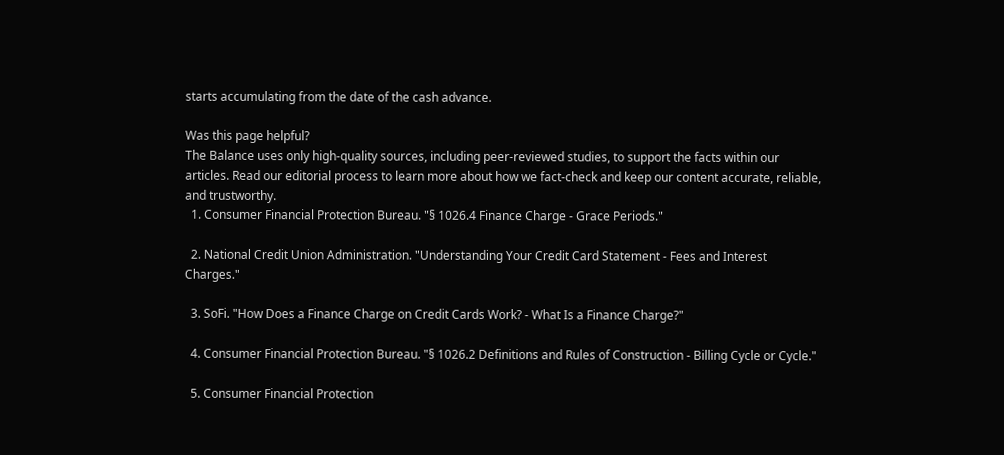starts accumulating from the date of the cash advance.

Was this page helpful?
The Balance uses only high-quality sources, including peer-reviewed studies, to support the facts within our articles. Read our editorial process to learn more about how we fact-check and keep our content accurate, reliable, and trustworthy.
  1. Consumer Financial Protection Bureau. "§ 1026.4 Finance Charge - Grace Periods."

  2. National Credit Union Administration. "Understanding Your Credit Card Statement - Fees and Interest Charges."

  3. SoFi. "How Does a Finance Charge on Credit Cards Work? - What Is a Finance Charge?"

  4. Consumer Financial Protection Bureau. "§ 1026.2 Definitions and Rules of Construction - Billing Cycle or Cycle."

  5. Consumer Financial Protection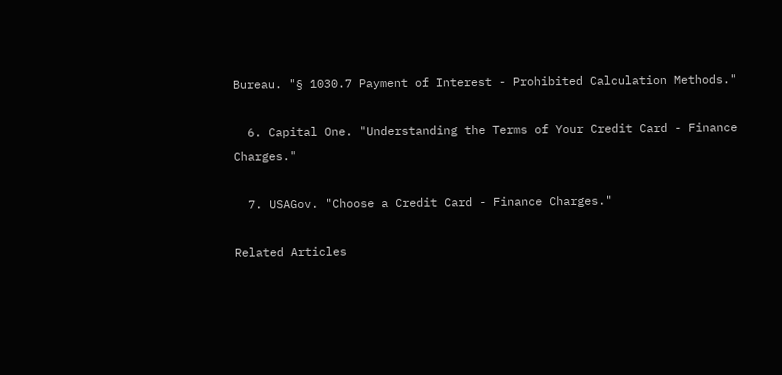Bureau. "§ 1030.7 Payment of Interest - Prohibited Calculation Methods."

  6. Capital One. "Understanding the Terms of Your Credit Card - Finance Charges."

  7. USAGov. "Choose a Credit Card - Finance Charges."

Related Articles